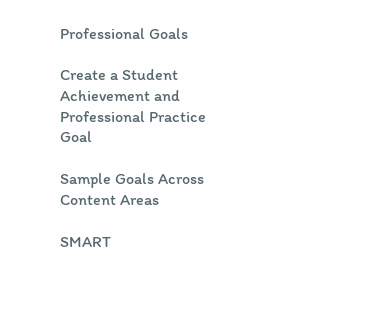Professional Goals

Create a Student Achievement and Professional Practice Goal

Sample Goals Across Content Areas

SMART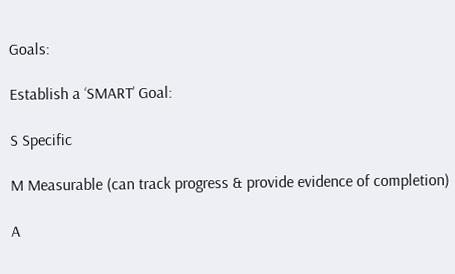Goals:

Establish a ‘SMART’ Goal:

S Specific

M Measurable (can track progress & provide evidence of completion)

A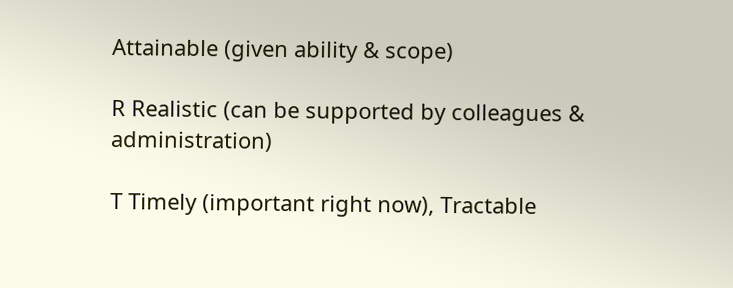Attainable (given ability & scope)

R Realistic (can be supported by colleagues & administration)

T Timely (important right now), Tractable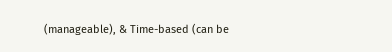(manageable), & Time-based (can be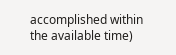accomplished within the available time)